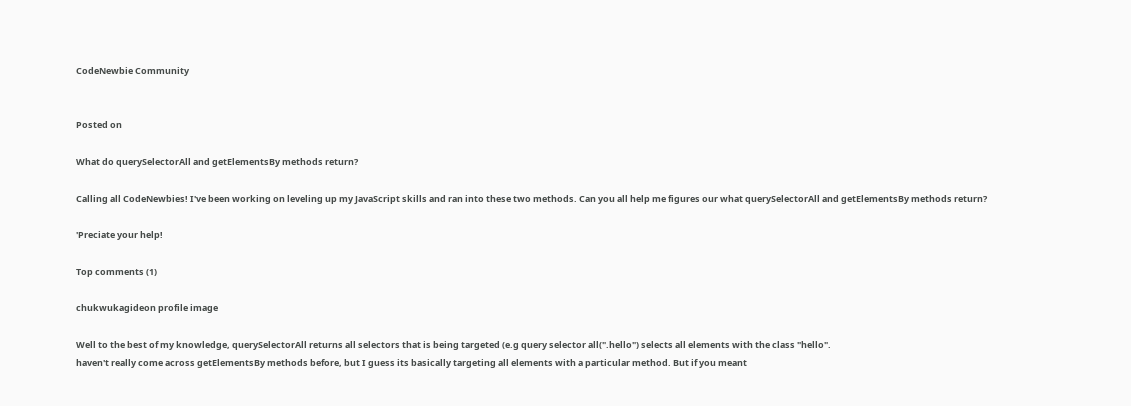CodeNewbie Community


Posted on

What do querySelectorAll and getElementsBy methods return?

Calling all CodeNewbies! I've been working on leveling up my JavaScript skills and ran into these two methods. Can you all help me figures our what querySelectorAll and getElementsBy methods return?

'Preciate your help!

Top comments (1)

chukwukagideon profile image

Well to the best of my knowledge, querySelectorAll returns all selectors that is being targeted (e.g query selector all(".hello") selects all elements with the class "hello".
haven't really come across getElementsBy methods before, but I guess its basically targeting all elements with a particular method. But if you meant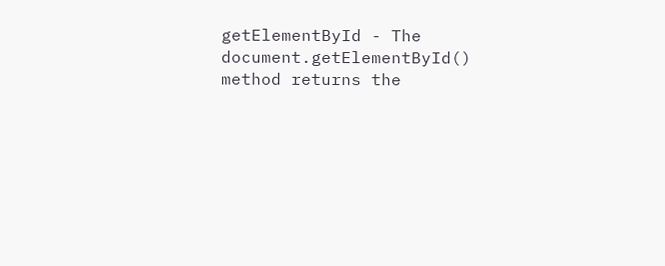getElementById - The document.getElementById() method returns the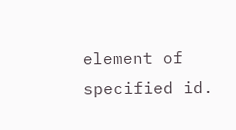element of specified id.